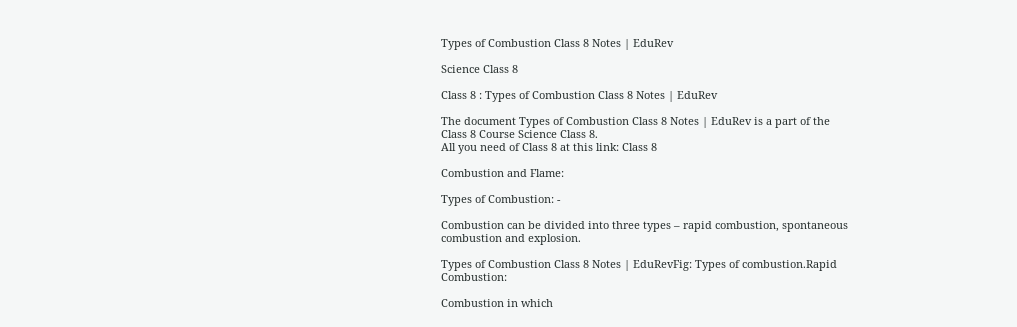Types of Combustion Class 8 Notes | EduRev

Science Class 8

Class 8 : Types of Combustion Class 8 Notes | EduRev

The document Types of Combustion Class 8 Notes | EduRev is a part of the Class 8 Course Science Class 8.
All you need of Class 8 at this link: Class 8

Combustion and Flame:

Types of Combustion: -

Combustion can be divided into three types – rapid combustion, spontaneous combustion and explosion.

Types of Combustion Class 8 Notes | EduRevFig: Types of combustion.Rapid Combustion:

Combustion in which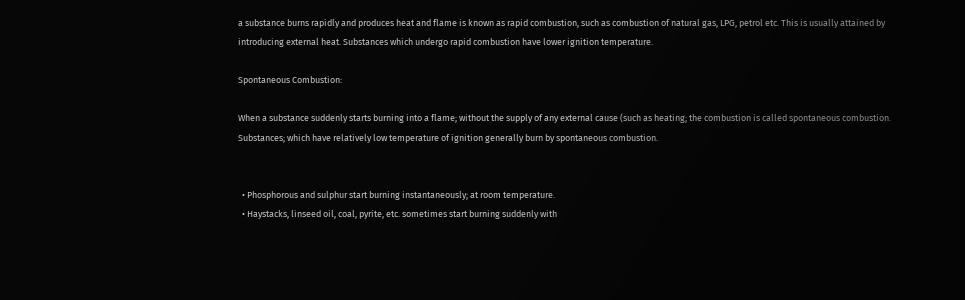a substance burns rapidly and produces heat and flame is known as rapid combustion, such as combustion of natural gas, LPG, petrol etc. This is usually attained by introducing external heat. Substances which undergo rapid combustion have lower ignition temperature.

Spontaneous Combustion:

When a substance suddenly starts burning into a flame; without the supply of any external cause (such as heating; the combustion is called spontaneous combustion. Substances; which have relatively low temperature of ignition generally burn by spontaneous combustion.


  • Phosphorous and sulphur start burning instantaneously; at room temperature.
  • Haystacks, linseed oil, coal, pyrite, etc. sometimes start burning suddenly with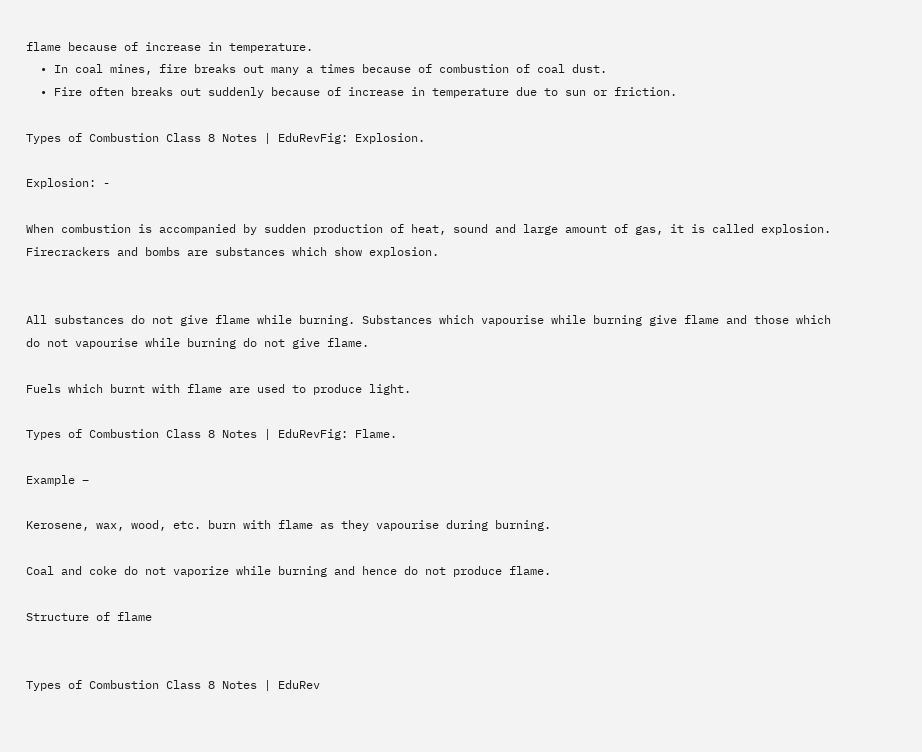flame because of increase in temperature.
  • In coal mines, fire breaks out many a times because of combustion of coal dust.
  • Fire often breaks out suddenly because of increase in temperature due to sun or friction.

Types of Combustion Class 8 Notes | EduRevFig: Explosion.

Explosion: -

When combustion is accompanied by sudden production of heat, sound and large amount of gas, it is called explosion. Firecrackers and bombs are substances which show explosion.


All substances do not give flame while burning. Substances which vapourise while burning give flame and those which do not vapourise while burning do not give flame.

Fuels which burnt with flame are used to produce light.

Types of Combustion Class 8 Notes | EduRevFig: Flame.

Example –

Kerosene, wax, wood, etc. burn with flame as they vapourise during burning.

Coal and coke do not vaporize while burning and hence do not produce flame.

Structure of flame


Types of Combustion Class 8 Notes | EduRev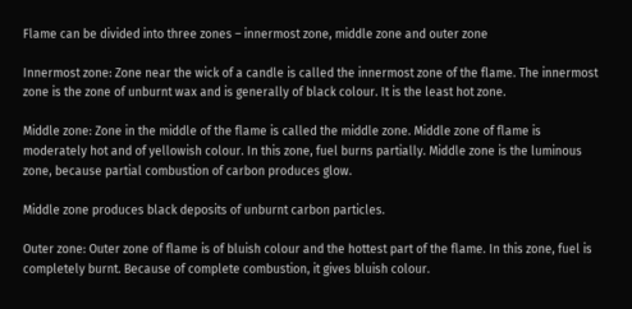Flame can be divided into three zones – innermost zone, middle zone and outer zone

Innermost zone: Zone near the wick of a candle is called the innermost zone of the flame. The innermost zone is the zone of unburnt wax and is generally of black colour. It is the least hot zone.

Middle zone: Zone in the middle of the flame is called the middle zone. Middle zone of flame is moderately hot and of yellowish colour. In this zone, fuel burns partially. Middle zone is the luminous zone, because partial combustion of carbon produces glow.

Middle zone produces black deposits of unburnt carbon particles.

Outer zone: Outer zone of flame is of bluish colour and the hottest part of the flame. In this zone, fuel is completely burnt. Because of complete combustion, it gives bluish colour.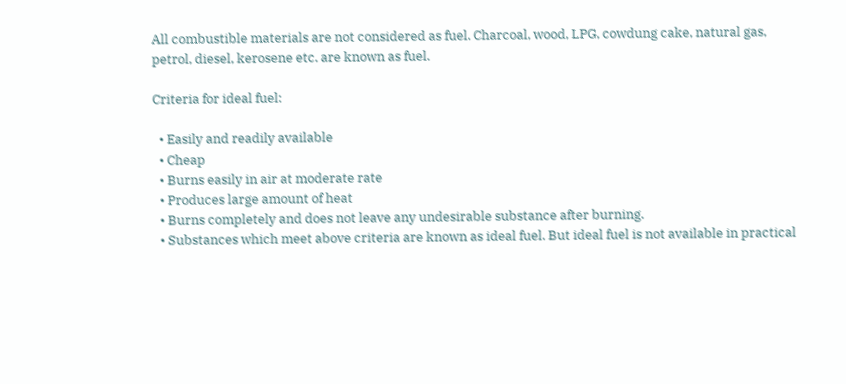All combustible materials are not considered as fuel. Charcoal, wood, LPG, cowdung cake, natural gas, petrol, diesel, kerosene etc. are known as fuel.

Criteria for ideal fuel:

  • Easily and readily available
  • Cheap
  • Burns easily in air at moderate rate
  • Produces large amount of heat
  • Burns completely and does not leave any undesirable substance after burning.
  • Substances which meet above criteria are known as ideal fuel. But ideal fuel is not available in practical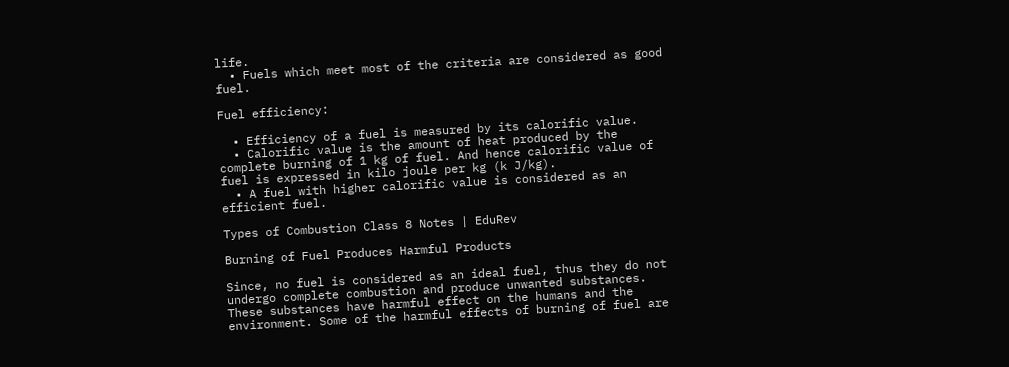life.
  • Fuels which meet most of the criteria are considered as good fuel.

Fuel efficiency:

  • Efficiency of a fuel is measured by its calorific value.
  • Calorific value is the amount of heat produced by the complete burning of 1 kg of fuel. And hence calorific value of fuel is expressed in kilo joule per kg (k J/kg).
  • A fuel with higher calorific value is considered as an efficient fuel.

Types of Combustion Class 8 Notes | EduRev

Burning of Fuel Produces Harmful Products

Since, no fuel is considered as an ideal fuel, thus they do not undergo complete combustion and produce unwanted substances. These substances have harmful effect on the humans and the environment. Some of the harmful effects of burning of fuel are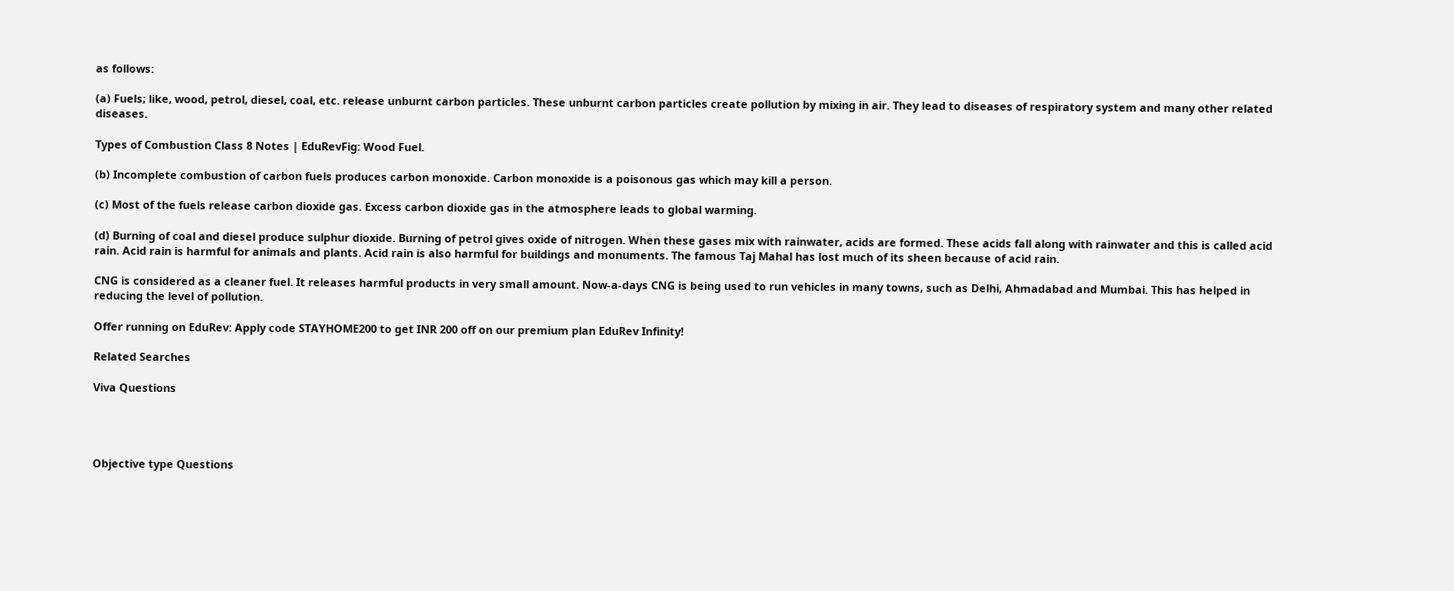as follows:

(a) Fuels; like, wood, petrol, diesel, coal, etc. release unburnt carbon particles. These unburnt carbon particles create pollution by mixing in air. They lead to diseases of respiratory system and many other related diseases.

Types of Combustion Class 8 Notes | EduRevFig: Wood Fuel.

(b) Incomplete combustion of carbon fuels produces carbon monoxide. Carbon monoxide is a poisonous gas which may kill a person.

(c) Most of the fuels release carbon dioxide gas. Excess carbon dioxide gas in the atmosphere leads to global warming.

(d) Burning of coal and diesel produce sulphur dioxide. Burning of petrol gives oxide of nitrogen. When these gases mix with rainwater, acids are formed. These acids fall along with rainwater and this is called acid rain. Acid rain is harmful for animals and plants. Acid rain is also harmful for buildings and monuments. The famous Taj Mahal has lost much of its sheen because of acid rain.

CNG is considered as a cleaner fuel. It releases harmful products in very small amount. Now-a-days CNG is being used to run vehicles in many towns, such as Delhi, Ahmadabad and Mumbai. This has helped in reducing the level of pollution.

Offer running on EduRev: Apply code STAYHOME200 to get INR 200 off on our premium plan EduRev Infinity!

Related Searches

Viva Questions




Objective type Questions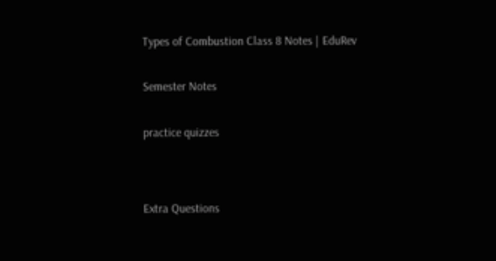Types of Combustion Class 8 Notes | EduRev


Semester Notes


practice quizzes




Extra Questions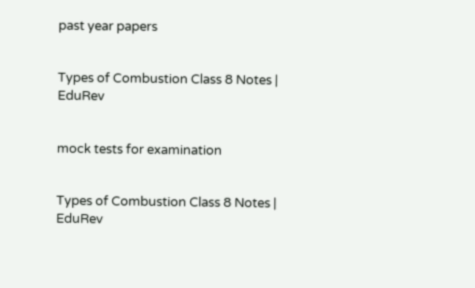past year papers


Types of Combustion Class 8 Notes | EduRev


mock tests for examination


Types of Combustion Class 8 Notes | EduRev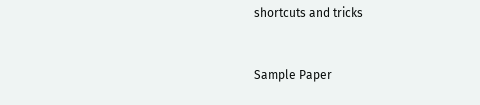shortcuts and tricks


Sample Paper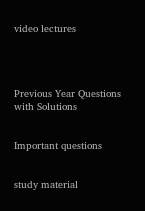video lectures




Previous Year Questions with Solutions


Important questions


study material